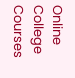Online College Courses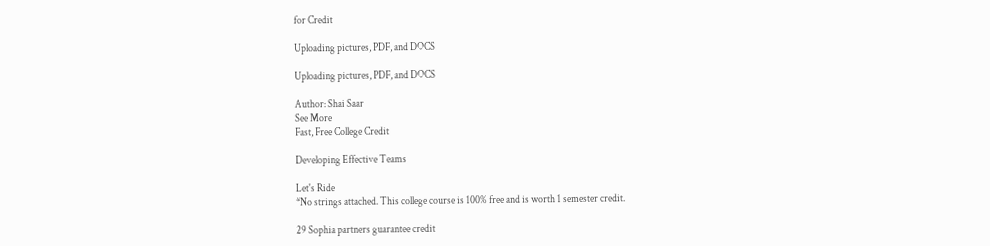for Credit

Uploading pictures, PDF, and DOCS

Uploading pictures, PDF, and DOCS

Author: Shai Saar
See More
Fast, Free College Credit

Developing Effective Teams

Let's Ride
*No strings attached. This college course is 100% free and is worth 1 semester credit.

29 Sophia partners guarantee credit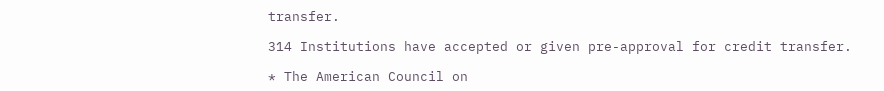transfer.

314 Institutions have accepted or given pre-approval for credit transfer.

* The American Council on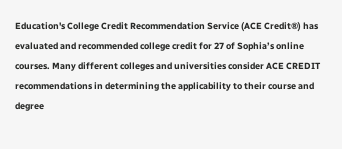Education's College Credit Recommendation Service (ACE Credit®) has evaluated and recommended college credit for 27 of Sophia’s online courses. Many different colleges and universities consider ACE CREDIT recommendations in determining the applicability to their course and degree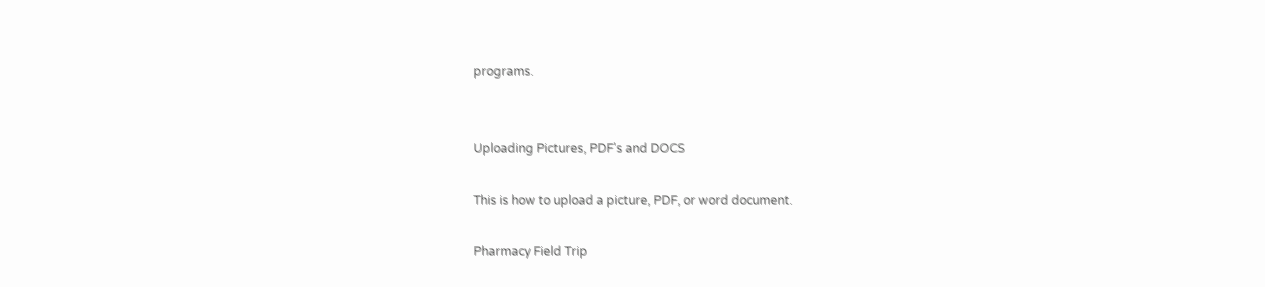programs.


Uploading Pictures, PDF's and DOCS

This is how to upload a picture, PDF, or word document.

Pharmacy Field Trip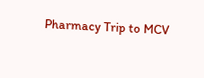Pharmacy Trip to MCV